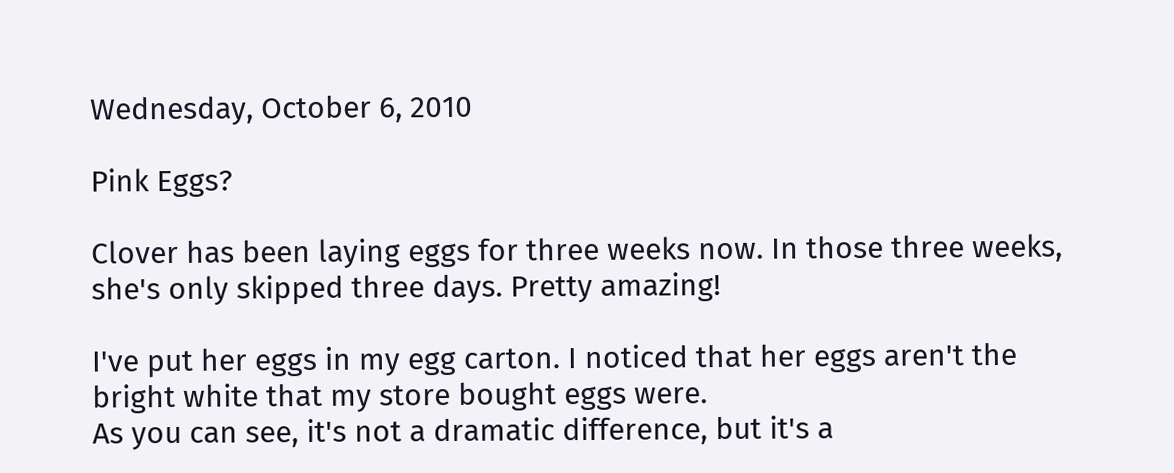Wednesday, October 6, 2010

Pink Eggs?

Clover has been laying eggs for three weeks now. In those three weeks, she's only skipped three days. Pretty amazing!

I've put her eggs in my egg carton. I noticed that her eggs aren't the bright white that my store bought eggs were.
As you can see, it's not a dramatic difference, but it's a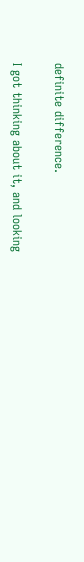definite difference.

I got thinking about it, and looking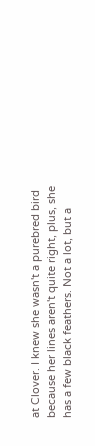at Clover. I knew she wasn't a purebred bird because her lines aren't quite right, plus, she has a few black feathers. Not a lot, but a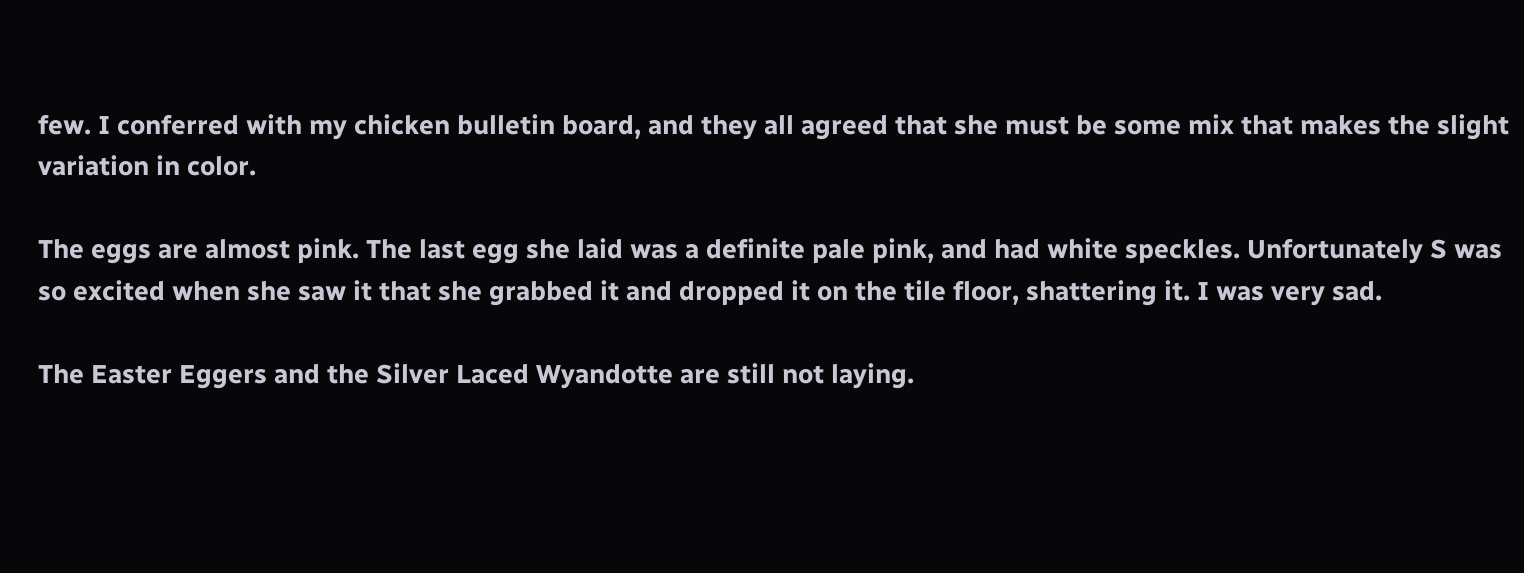few. I conferred with my chicken bulletin board, and they all agreed that she must be some mix that makes the slight variation in color.

The eggs are almost pink. The last egg she laid was a definite pale pink, and had white speckles. Unfortunately S was so excited when she saw it that she grabbed it and dropped it on the tile floor, shattering it. I was very sad.

The Easter Eggers and the Silver Laced Wyandotte are still not laying.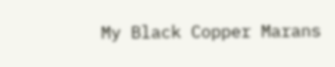My Black Copper Marans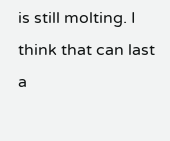is still molting. I think that can last a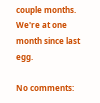couple months. We're at one month since last egg.

No comments: